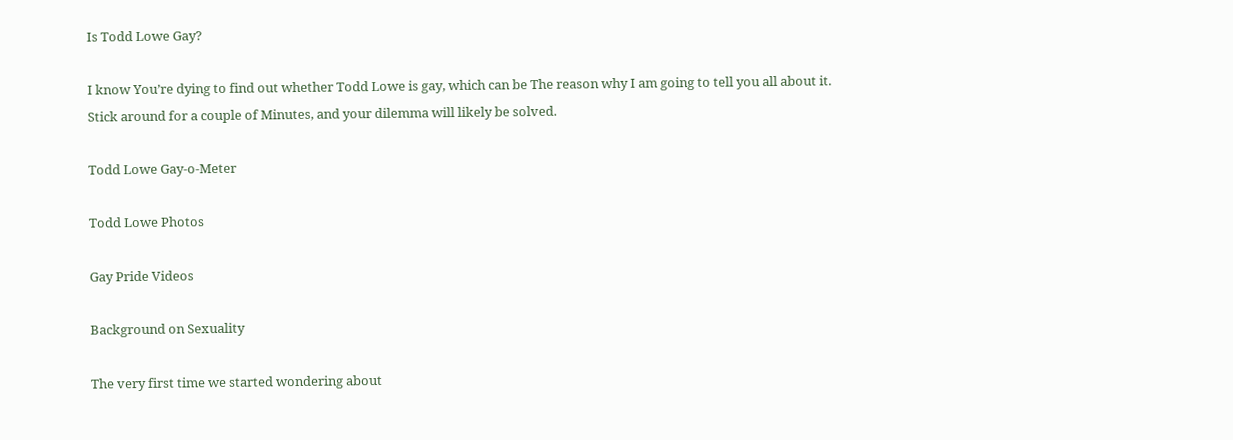Is Todd Lowe Gay?

I know You’re dying to find out whether Todd Lowe is gay, which can be The reason why I am going to tell you all about it. Stick around for a couple of Minutes, and your dilemma will likely be solved.

Todd Lowe Gay-o-Meter

Todd Lowe Photos

Gay Pride Videos

Background on Sexuality

The very first time we started wondering about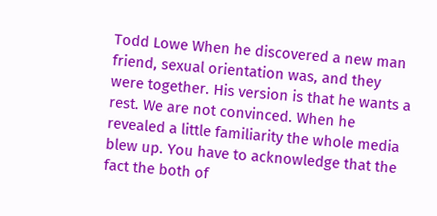Todd Lowe When he discovered a new man friend, sexual orientation was, and they were together. His version is that he wants a rest. We are not convinced. When he revealed a little familiarity the whole media blew up. You have to acknowledge that the fact the both of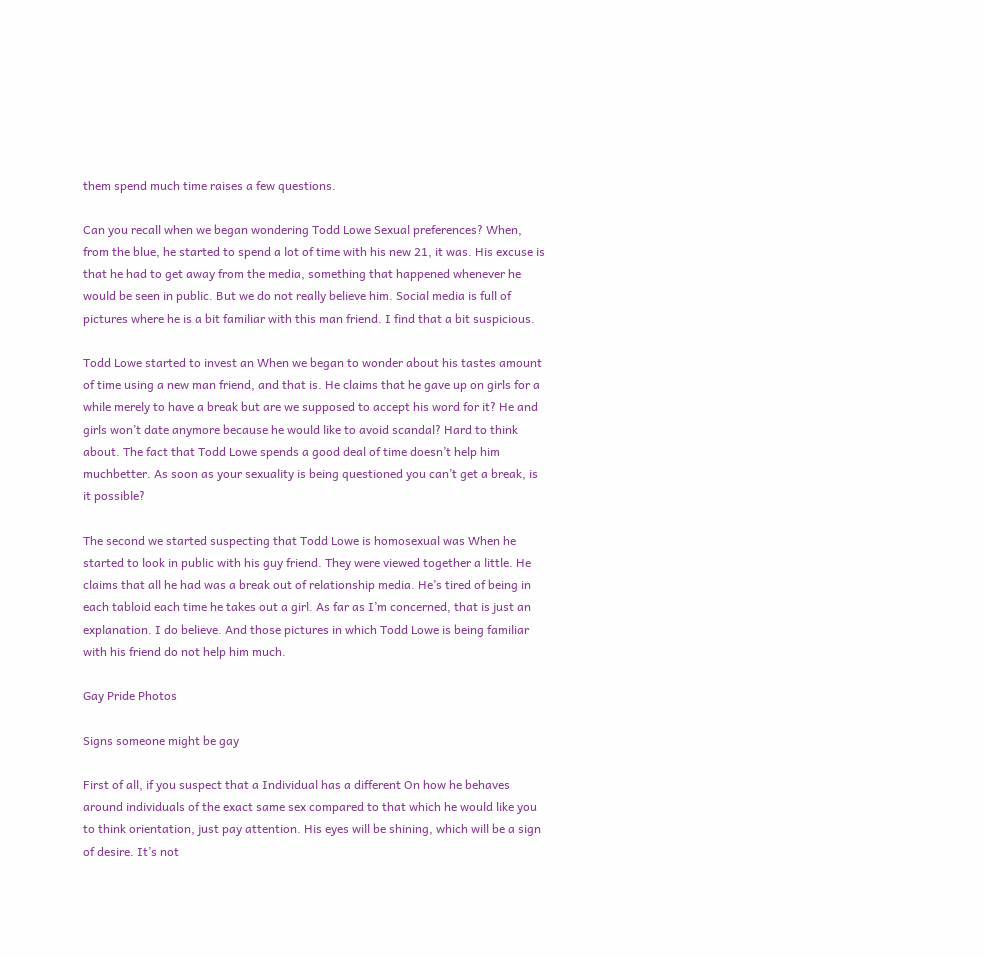them spend much time raises a few questions.

Can you recall when we began wondering Todd Lowe Sexual preferences? When, from the blue, he started to spend a lot of time with his new 21, it was. His excuse is that he had to get away from the media, something that happened whenever he would be seen in public. But we do not really believe him. Social media is full of pictures where he is a bit familiar with this man friend. I find that a bit suspicious.

Todd Lowe started to invest an When we began to wonder about his tastes amount of time using a new man friend, and that is. He claims that he gave up on girls for a while merely to have a break but are we supposed to accept his word for it? He and girls won’t date anymore because he would like to avoid scandal? Hard to think about. The fact that Todd Lowe spends a good deal of time doesn’t help him muchbetter. As soon as your sexuality is being questioned you can’t get a break, is it possible?

The second we started suspecting that Todd Lowe is homosexual was When he started to look in public with his guy friend. They were viewed together a little. He claims that all he had was a break out of relationship media. He’s tired of being in each tabloid each time he takes out a girl. As far as I’m concerned, that is just an explanation. I do believe. And those pictures in which Todd Lowe is being familiar with his friend do not help him much.

Gay Pride Photos

Signs someone might be gay

First of all, if you suspect that a Individual has a different On how he behaves around individuals of the exact same sex compared to that which he would like you to think orientation, just pay attention. His eyes will be shining, which will be a sign of desire. It’s not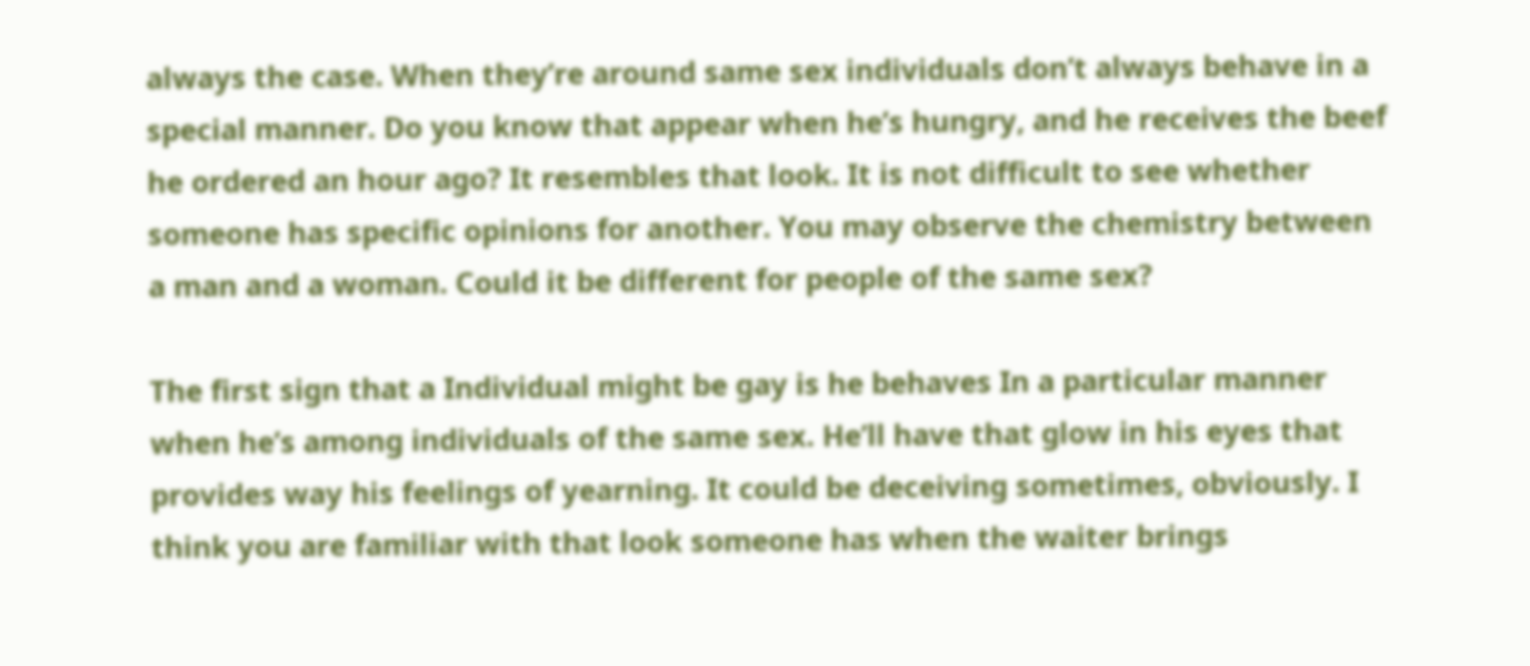always the case. When they’re around same sex individuals don’t always behave in a special manner. Do you know that appear when he’s hungry, and he receives the beef he ordered an hour ago? It resembles that look. It is not difficult to see whether someone has specific opinions for another. You may observe the chemistry between a man and a woman. Could it be different for people of the same sex?

The first sign that a Individual might be gay is he behaves In a particular manner when he’s among individuals of the same sex. He’ll have that glow in his eyes that provides way his feelings of yearning. It could be deceiving sometimes, obviously. I think you are familiar with that look someone has when the waiter brings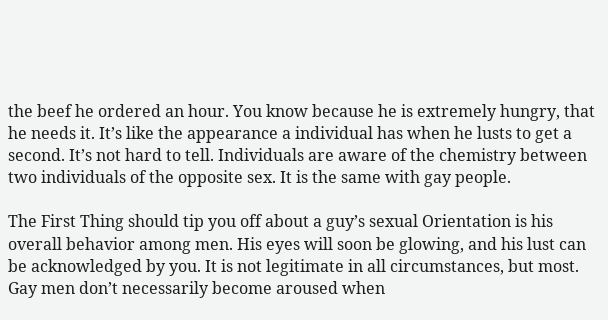the beef he ordered an hour. You know because he is extremely hungry, that he needs it. It’s like the appearance a individual has when he lusts to get a second. It’s not hard to tell. Individuals are aware of the chemistry between two individuals of the opposite sex. It is the same with gay people.

The First Thing should tip you off about a guy’s sexual Orientation is his overall behavior among men. His eyes will soon be glowing, and his lust can be acknowledged by you. It is not legitimate in all circumstances, but most. Gay men don’t necessarily become aroused when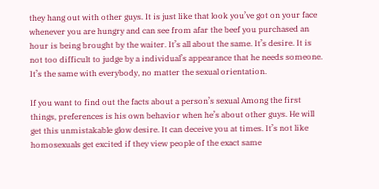they hang out with other guys. It is just like that look you’ve got on your face whenever you are hungry and can see from afar the beef you purchased an hour is being brought by the waiter. It’s all about the same. It’s desire. It is not too difficult to judge by a individual’s appearance that he needs someone. It’s the same with everybody, no matter the sexual orientation.

If you want to find out the facts about a person’s sexual Among the first things, preferences is his own behavior when he’s about other guys. He will get this unmistakable glow desire. It can deceive you at times. It’s not like homosexuals get excited if they view people of the exact same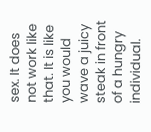sex. It does not work like that. It is like you would wave a juicy steak in front of a hungry individual.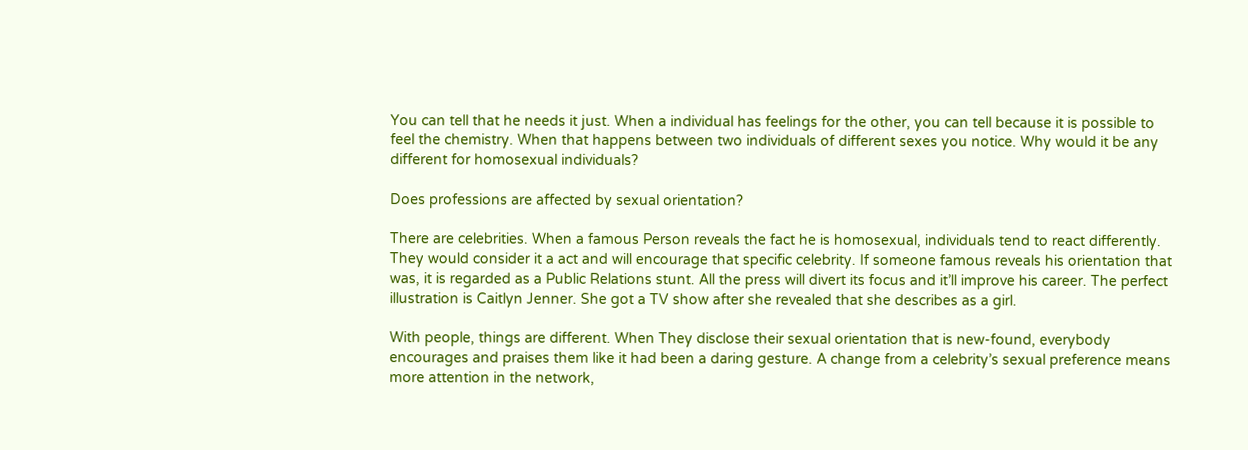You can tell that he needs it just. When a individual has feelings for the other, you can tell because it is possible to feel the chemistry. When that happens between two individuals of different sexes you notice. Why would it be any different for homosexual individuals?

Does professions are affected by sexual orientation?

There are celebrities. When a famous Person reveals the fact he is homosexual, individuals tend to react differently. They would consider it a act and will encourage that specific celebrity. If someone famous reveals his orientation that was, it is regarded as a Public Relations stunt. All the press will divert its focus and it’ll improve his career. The perfect illustration is Caitlyn Jenner. She got a TV show after she revealed that she describes as a girl.

With people, things are different. When They disclose their sexual orientation that is new-found, everybody encourages and praises them like it had been a daring gesture. A change from a celebrity’s sexual preference means more attention in the network,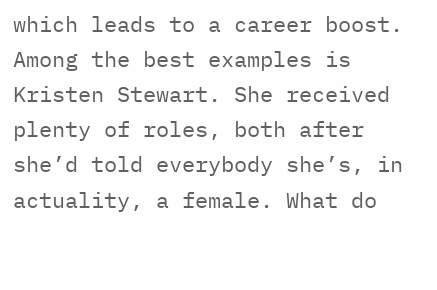which leads to a career boost. Among the best examples is Kristen Stewart. She received plenty of roles, both after she’d told everybody she’s, in actuality, a female. What do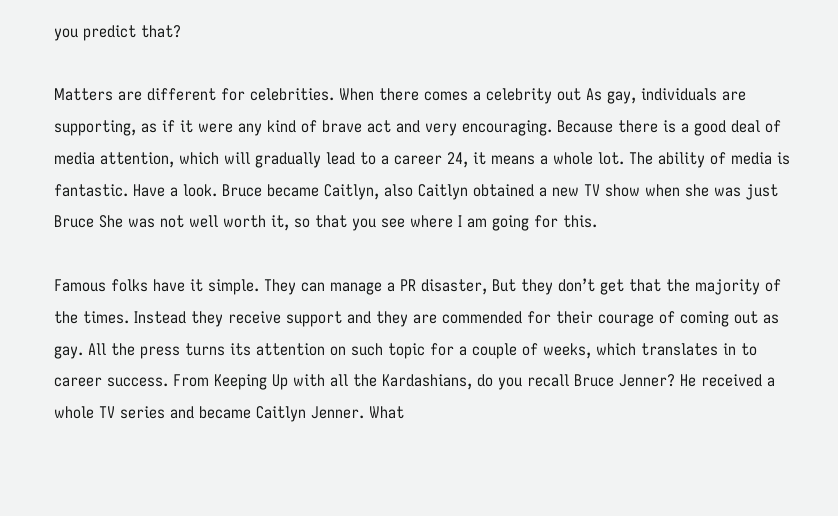you predict that?

Matters are different for celebrities. When there comes a celebrity out As gay, individuals are supporting, as if it were any kind of brave act and very encouraging. Because there is a good deal of media attention, which will gradually lead to a career 24, it means a whole lot. The ability of media is fantastic. Have a look. Bruce became Caitlyn, also Caitlyn obtained a new TV show when she was just Bruce She was not well worth it, so that you see where I am going for this.

Famous folks have it simple. They can manage a PR disaster, But they don’t get that the majority of the times. Instead they receive support and they are commended for their courage of coming out as gay. All the press turns its attention on such topic for a couple of weeks, which translates in to career success. From Keeping Up with all the Kardashians, do you recall Bruce Jenner? He received a whole TV series and became Caitlyn Jenner. What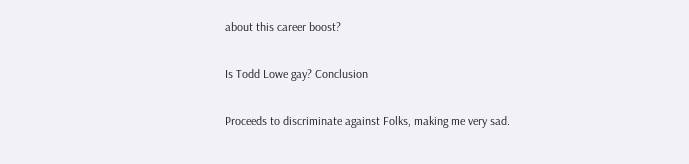about this career boost?

Is Todd Lowe gay? Conclusion

Proceeds to discriminate against Folks, making me very sad.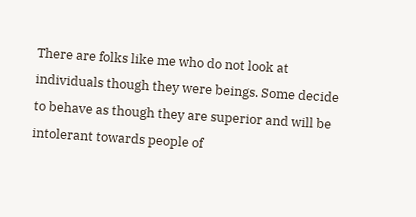There are folks like me who do not look at individuals though they were beings. Some decide to behave as though they are superior and will be intolerant towards people of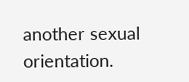another sexual orientation.